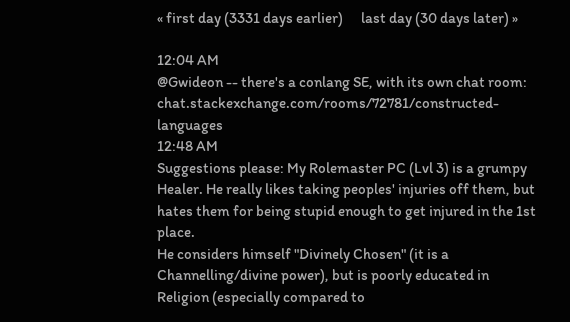« first day (3331 days earlier)      last day (30 days later) »

12:04 AM
@Gwideon -- there's a conlang SE, with its own chat room: chat.stackexchange.com/rooms/72781/constructed-languages
12:48 AM
Suggestions please: My Rolemaster PC (Lvl 3) is a grumpy Healer. He really likes taking peoples' injuries off them, but hates them for being stupid enough to get injured in the 1st place.
He considers himself "Divinely Chosen" (it is a Channelling/divine power), but is poorly educated in Religion (especially compared to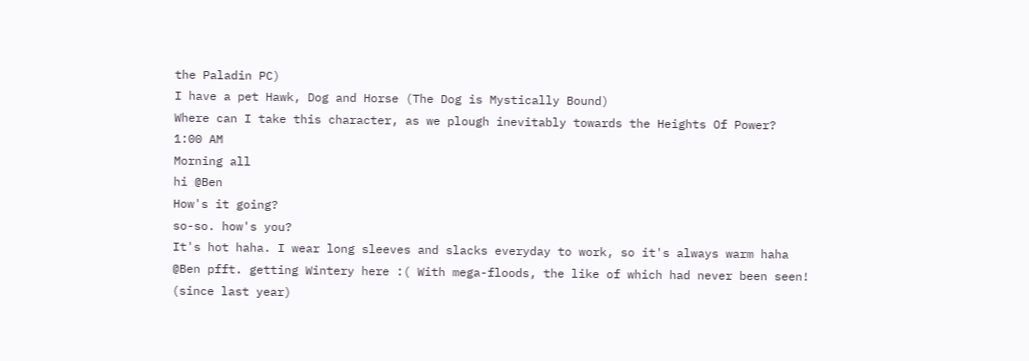the Paladin PC)
I have a pet Hawk, Dog and Horse (The Dog is Mystically Bound)
Where can I take this character, as we plough inevitably towards the Heights Of Power?
1:00 AM
Morning all
hi @Ben
How's it going?
so-so. how's you?
It's hot haha. I wear long sleeves and slacks everyday to work, so it's always warm haha
@Ben pfft. getting Wintery here :( With mega-floods, the like of which had never been seen! (since last year)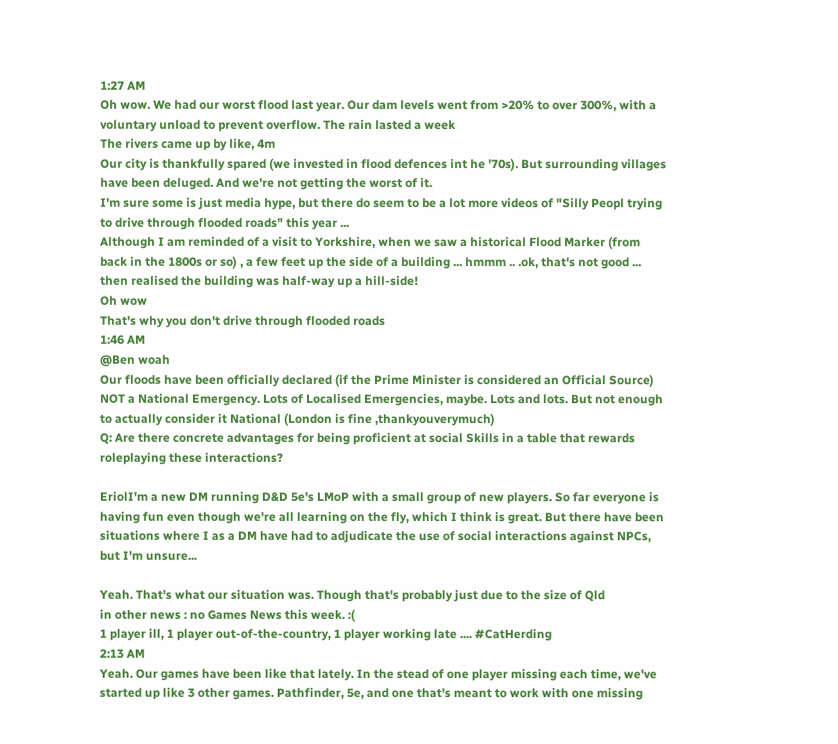1:27 AM
Oh wow. We had our worst flood last year. Our dam levels went from >20% to over 300%, with a voluntary unload to prevent overflow. The rain lasted a week
The rivers came up by like, 4m
Our city is thankfully spared (we invested in flood defences int he '70s). But surrounding villages have been deluged. And we're not getting the worst of it.
I'm sure some is just media hype, but there do seem to be a lot more videos of "Silly Peopl trying to drive through flooded roads" this year ...
Although I am reminded of a visit to Yorkshire, when we saw a historical Flood Marker (from back in the 1800s or so) , a few feet up the side of a building ... hmmm .. .ok, that's not good ... then realised the building was half-way up a hill-side!
Oh wow
That's why you don't drive through flooded roads
1:46 AM
@Ben woah
Our floods have been officially declared (if the Prime Minister is considered an Official Source) NOT a National Emergency. Lots of Localised Emergencies, maybe. Lots and lots. But not enough to actually consider it National (London is fine ,thankyouverymuch)
Q: Are there concrete advantages for being proficient at social Skills in a table that rewards roleplaying these interactions?

EriolI'm a new DM running D&D 5e's LMoP with a small group of new players. So far everyone is having fun even though we're all learning on the fly, which I think is great. But there have been situations where I as a DM have had to adjudicate the use of social interactions against NPCs, but I'm unsure...

Yeah. That's what our situation was. Though that's probably just due to the size of Qld
in other news : no Games News this week. :(
1 player ill, 1 player out-of-the-country, 1 player working late .... #CatHerding
2:13 AM
Yeah. Our games have been like that lately. In the stead of one player missing each time, we've started up like 3 other games. Pathfinder, 5e, and one that's meant to work with one missing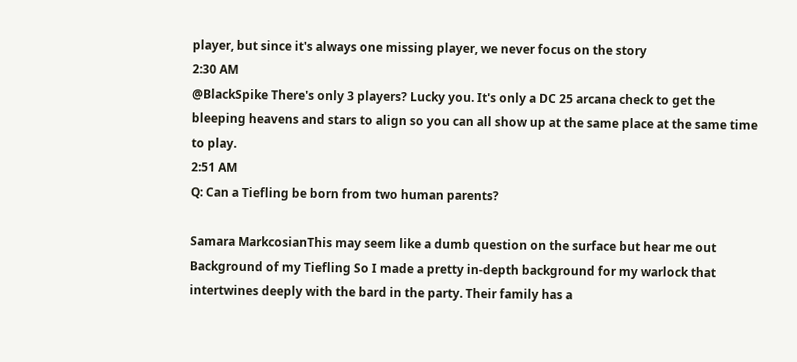player, but since it's always one missing player, we never focus on the story
2:30 AM
@BlackSpike There's only 3 players? Lucky you. It's only a DC 25 arcana check to get the bleeping heavens and stars to align so you can all show up at the same place at the same time to play.
2:51 AM
Q: Can a Tiefling be born from two human parents?

Samara MarkcosianThis may seem like a dumb question on the surface but hear me out Background of my Tiefling So I made a pretty in-depth background for my warlock that intertwines deeply with the bard in the party. Their family has a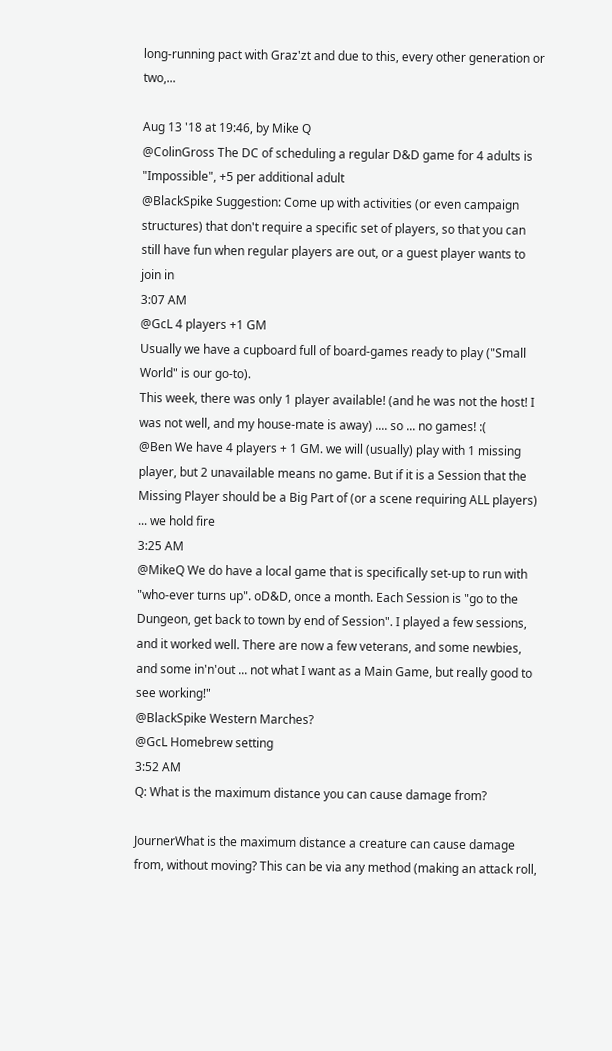long-running pact with Graz'zt and due to this, every other generation or two,...

Aug 13 '18 at 19:46, by Mike Q
@ColinGross The DC of scheduling a regular D&D game for 4 adults is "Impossible", +5 per additional adult
@BlackSpike Suggestion: Come up with activities (or even campaign structures) that don't require a specific set of players, so that you can still have fun when regular players are out, or a guest player wants to join in
3:07 AM
@GcL 4 players +1 GM
Usually we have a cupboard full of board-games ready to play ("Small World" is our go-to).
This week, there was only 1 player available! (and he was not the host! I was not well, and my house-mate is away) .... so ... no games! :(
@Ben We have 4 players + 1 GM. we will (usually) play with 1 missing player, but 2 unavailable means no game. But if it is a Session that the Missing Player should be a Big Part of (or a scene requiring ALL players) ... we hold fire
3:25 AM
@MikeQ We do have a local game that is specifically set-up to run with "who-ever turns up". oD&D, once a month. Each Session is "go to the Dungeon, get back to town by end of Session". I played a few sessions, and it worked well. There are now a few veterans, and some newbies, and some in'n'out ... not what I want as a Main Game, but really good to see working!"
@BlackSpike Western Marches?
@GcL Homebrew setting
3:52 AM
Q: What is the maximum distance you can cause damage from?

JournerWhat is the maximum distance a creature can cause damage from, without moving? This can be via any method (making an attack roll,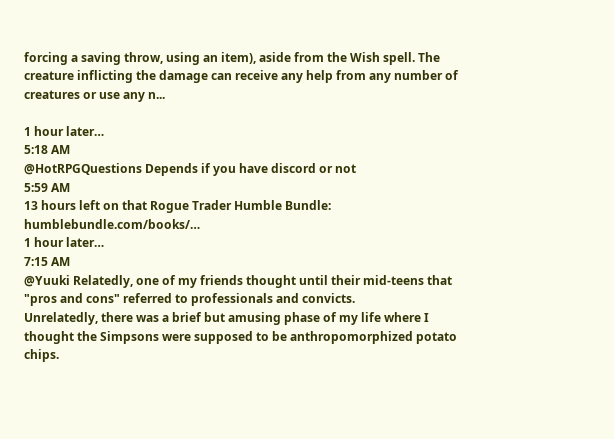forcing a saving throw, using an item), aside from the Wish spell. The creature inflicting the damage can receive any help from any number of creatures or use any n...

1 hour later…
5:18 AM
@HotRPGQuestions Depends if you have discord or not
5:59 AM
13 hours left on that Rogue Trader Humble Bundle: humblebundle.com/books/…
1 hour later…
7:15 AM
@Yuuki Relatedly, one of my friends thought until their mid-teens that "pros and cons" referred to professionals and convicts.
Unrelatedly, there was a brief but amusing phase of my life where I thought the Simpsons were supposed to be anthropomorphized potato chips.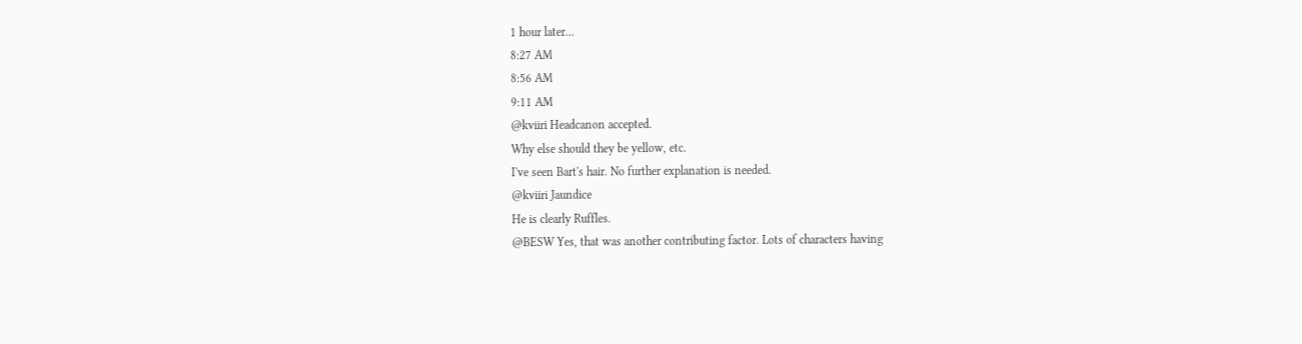1 hour later…
8:27 AM
8:56 AM
9:11 AM
@kviiri Headcanon accepted.
Why else should they be yellow, etc.
I've seen Bart's hair. No further explanation is needed.
@kviiri Jaundice
He is clearly Ruffles.
@BESW Yes, that was another contributing factor. Lots of characters having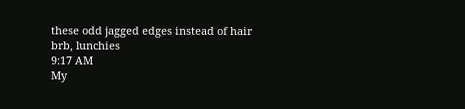these odd jagged edges instead of hair
brb, lunchies
9:17 AM
My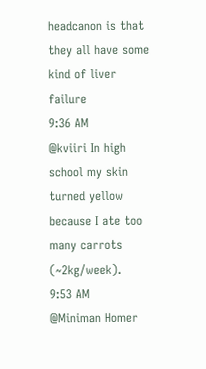headcanon is that they all have some kind of liver failure
9:36 AM
@kviiri In high school my skin turned yellow because I ate too many carrots (~2kg/week).
9:53 AM
@Miniman Homer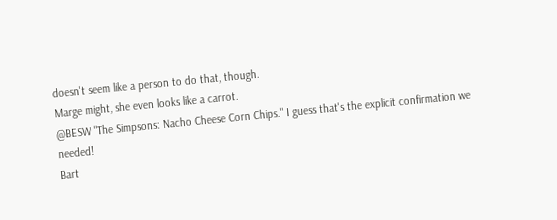doesn't seem like a person to do that, though.
Marge might, she even looks like a carrot.
@BESW "The Simpsons: Nacho Cheese Corn Chips." I guess that's the explicit confirmation we needed!
Bart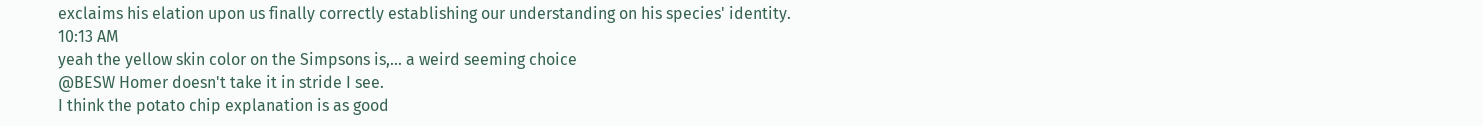exclaims his elation upon us finally correctly establishing our understanding on his species' identity.
10:13 AM
yeah the yellow skin color on the Simpsons is,... a weird seeming choice
@BESW Homer doesn't take it in stride I see.
I think the potato chip explanation is as good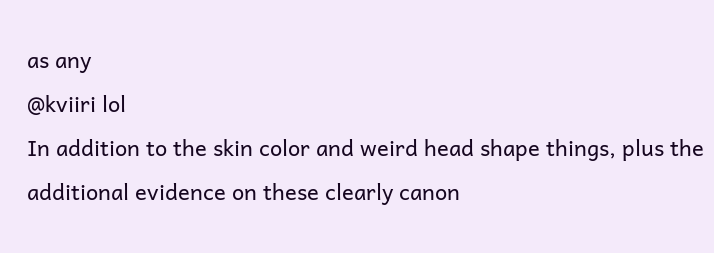as any
@kviiri lol
In addition to the skin color and weird head shape things, plus the additional evidence on these clearly canon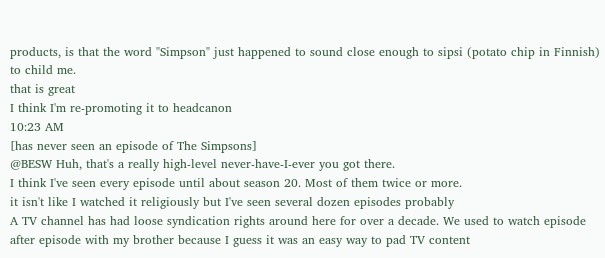products, is that the word "Simpson" just happened to sound close enough to sipsi (potato chip in Finnish) to child me.
that is great
I think I'm re-promoting it to headcanon
10:23 AM
[has never seen an episode of The Simpsons]
@BESW Huh, that's a really high-level never-have-I-ever you got there.
I think I've seen every episode until about season 20. Most of them twice or more.
it isn't like I watched it religiously but I've seen several dozen episodes probably
A TV channel has had loose syndication rights around here for over a decade. We used to watch episode after episode with my brother because I guess it was an easy way to pad TV content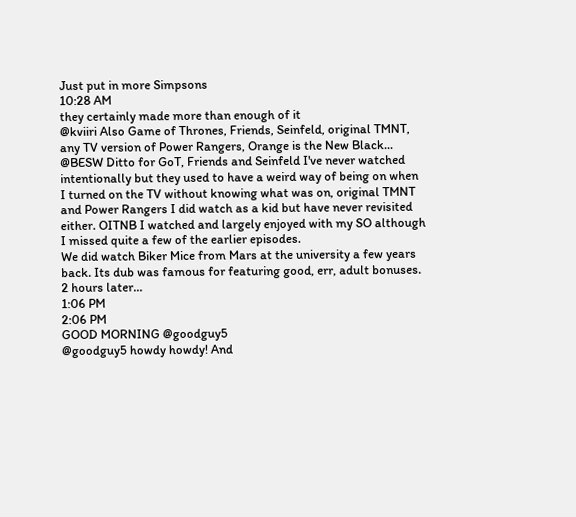Just put in more Simpsons
10:28 AM
they certainly made more than enough of it
@kviiri Also Game of Thrones, Friends, Seinfeld, original TMNT, any TV version of Power Rangers, Orange is the New Black...
@BESW Ditto for GoT, Friends and Seinfeld I've never watched intentionally but they used to have a weird way of being on when I turned on the TV without knowing what was on, original TMNT and Power Rangers I did watch as a kid but have never revisited either. OITNB I watched and largely enjoyed with my SO although I missed quite a few of the earlier episodes.
We did watch Biker Mice from Mars at the university a few years back. Its dub was famous for featuring good, err, adult bonuses.
2 hours later…
1:06 PM
2:06 PM
GOOD MORNING @goodguy5
@goodguy5 howdy howdy! And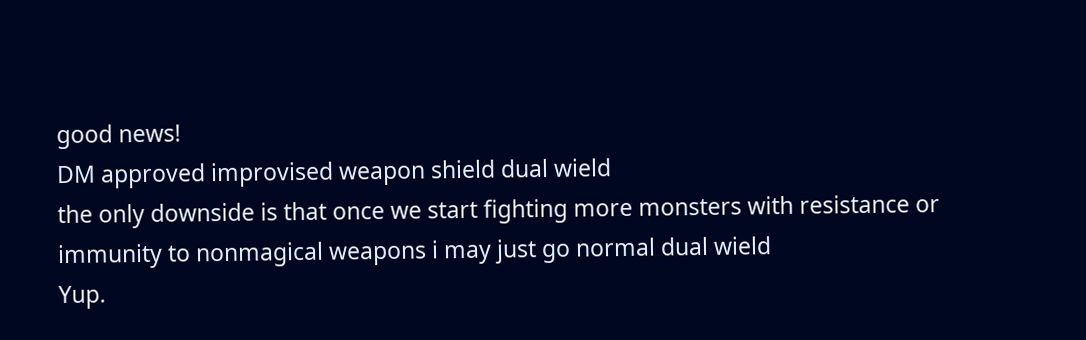good news!
DM approved improvised weapon shield dual wield
the only downside is that once we start fighting more monsters with resistance or immunity to nonmagical weapons i may just go normal dual wield
Yup.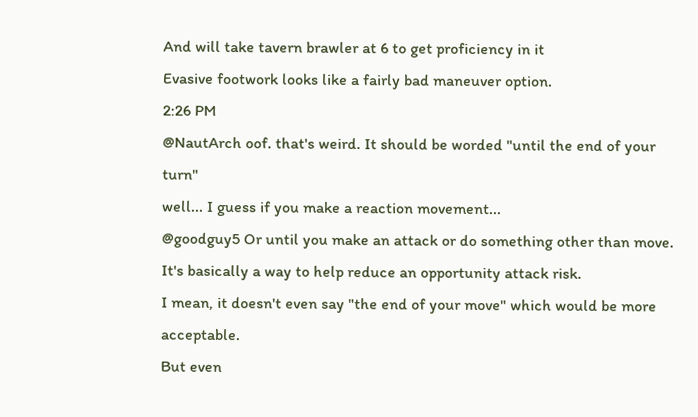And will take tavern brawler at 6 to get proficiency in it
Evasive footwork looks like a fairly bad maneuver option.
2:26 PM
@NautArch oof. that's weird. It should be worded "until the end of your turn"
well... I guess if you make a reaction movement...
@goodguy5 Or until you make an attack or do something other than move.
It's basically a way to help reduce an opportunity attack risk.
I mean, it doesn't even say "the end of your move" which would be more acceptable.
But even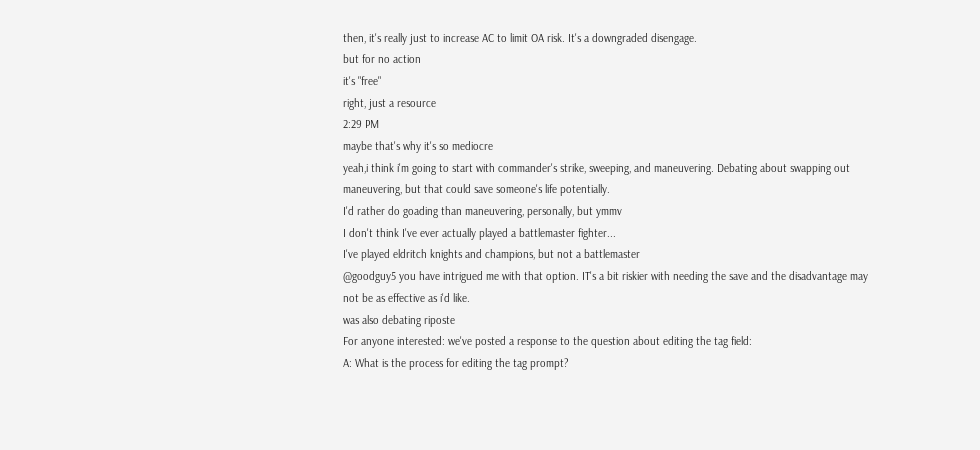then, it's really just to increase AC to limit OA risk. It's a downgraded disengage.
but for no action
it's "free"
right, just a resource
2:29 PM
maybe that's why it's so mediocre
yeah,i think i'm going to start with commander's strike, sweeping, and maneuvering. Debating about swapping out maneuvering, but that could save someone's life potentially.
I'd rather do goading than maneuvering, personally, but ymmv
I don't think I've ever actually played a battlemaster fighter...
I've played eldritch knights and champions, but not a battlemaster
@goodguy5 you have intrigued me with that option. IT's a bit riskier with needing the save and the disadvantage may not be as effective as i'd like.
was also debating riposte
For anyone interested: we've posted a response to the question about editing the tag field:
A: What is the process for editing the tag prompt?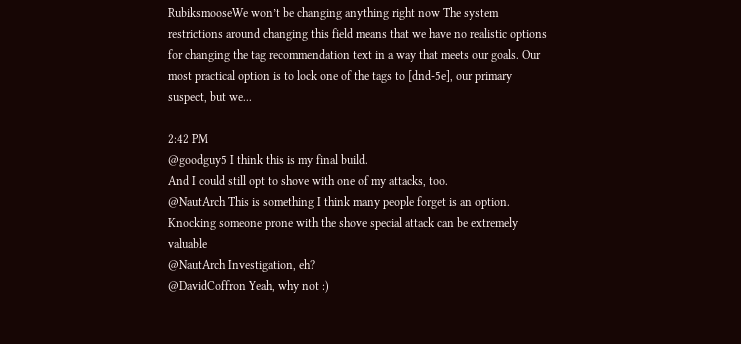RubiksmooseWe won’t be changing anything right now The system restrictions around changing this field means that we have no realistic options for changing the tag recommendation text in a way that meets our goals. Our most practical option is to lock one of the tags to [dnd-5e], our primary suspect, but we...

2:42 PM
@goodguy5 I think this is my final build.
And I could still opt to shove with one of my attacks, too.
@NautArch This is something I think many people forget is an option. Knocking someone prone with the shove special attack can be extremely valuable
@NautArch Investigation, eh?
@DavidCoffron Yeah, why not :)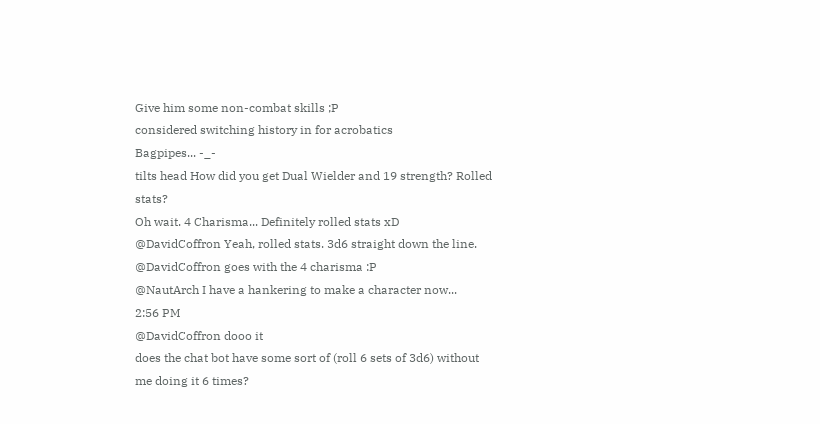Give him some non-combat skills ;P
considered switching history in for acrobatics
Bagpipes... -_-
tilts head How did you get Dual Wielder and 19 strength? Rolled stats?
Oh wait. 4 Charisma... Definitely rolled stats xD
@DavidCoffron Yeah, rolled stats. 3d6 straight down the line.
@DavidCoffron goes with the 4 charisma :P
@NautArch I have a hankering to make a character now...
2:56 PM
@DavidCoffron dooo it
does the chat bot have some sort of (roll 6 sets of 3d6) without me doing it 6 times?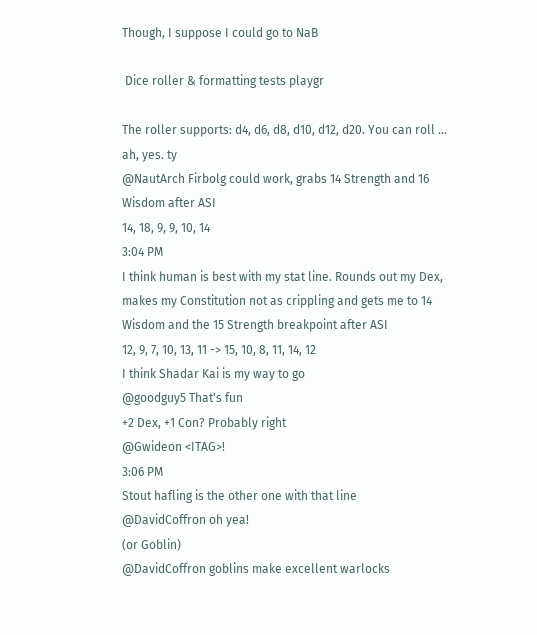Though, I suppose I could go to NaB

 Dice roller & formatting tests playgr

The roller supports: d4, d6, d8, d10, d12, d20. You can roll ...
ah, yes. ty
@NautArch Firbolg could work, grabs 14 Strength and 16 Wisdom after ASI
14, 18, 9, 9, 10, 14
3:04 PM
I think human is best with my stat line. Rounds out my Dex, makes my Constitution not as crippling and gets me to 14 Wisdom and the 15 Strength breakpoint after ASI
12, 9, 7, 10, 13, 11 -> 15, 10, 8, 11, 14, 12
I think Shadar Kai is my way to go
@goodguy5 That's fun
+2 Dex, +1 Con? Probably right
@Gwideon <ITAG>!
3:06 PM
Stout hafling is the other one with that line
@DavidCoffron oh yea!
(or Goblin)
@DavidCoffron goblins make excellent warlocks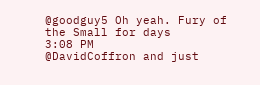@goodguy5 Oh yeah. Fury of the Small for days
3:08 PM
@DavidCoffron and just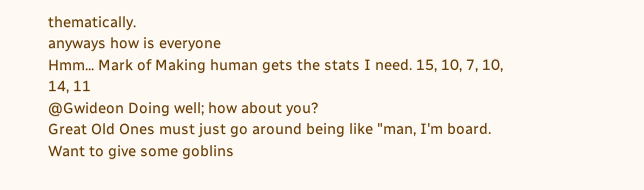thematically.
anyways how is everyone
Hmm... Mark of Making human gets the stats I need. 15, 10, 7, 10, 14, 11
@Gwideon Doing well; how about you?
Great Old Ones must just go around being like "man, I'm board. Want to give some goblins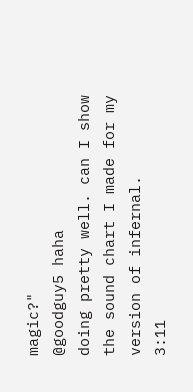magic?"
@goodguy5 haha
doing pretty well. can I show the sound chart I made for my version of infernal.
3:11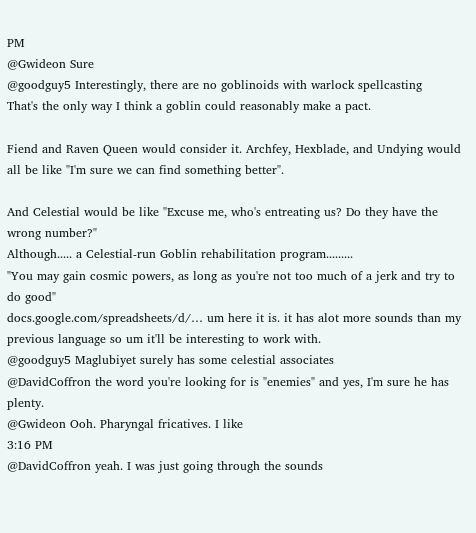PM
@Gwideon Sure
@goodguy5 Interestingly, there are no goblinoids with warlock spellcasting
That's the only way I think a goblin could reasonably make a pact.

Fiend and Raven Queen would consider it. Archfey, Hexblade, and Undying would all be like "I'm sure we can find something better".

And Celestial would be like "Excuse me, who's entreating us? Do they have the wrong number?"
Although..... a Celestial-run Goblin rehabilitation program.........
"You may gain cosmic powers, as long as you're not too much of a jerk and try to do good"
docs.google.com/spreadsheets/d/… um here it is. it has alot more sounds than my previous language so um it'll be interesting to work with.
@goodguy5 Maglubiyet surely has some celestial associates
@DavidCoffron the word you're looking for is "enemies" and yes, I'm sure he has plenty.
@Gwideon Ooh. Pharyngal fricatives. I like
3:16 PM
@DavidCoffron yeah. I was just going through the sounds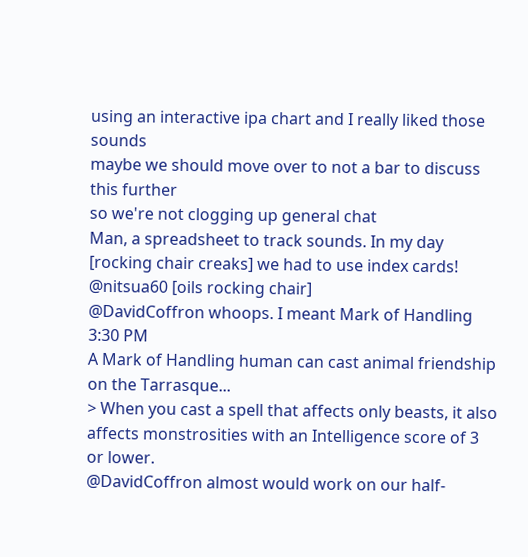using an interactive ipa chart and I really liked those sounds
maybe we should move over to not a bar to discuss this further
so we're not clogging up general chat
Man, a spreadsheet to track sounds. In my day [rocking chair creaks] we had to use index cards!
@nitsua60 [oils rocking chair]
@DavidCoffron whoops. I meant Mark of Handling
3:30 PM
A Mark of Handling human can cast animal friendship on the Tarrasque...
> When you cast a spell that affects only beasts, it also affects monstrosities with an Intelligence score of 3 or lower.
@DavidCoffron almost would work on our half-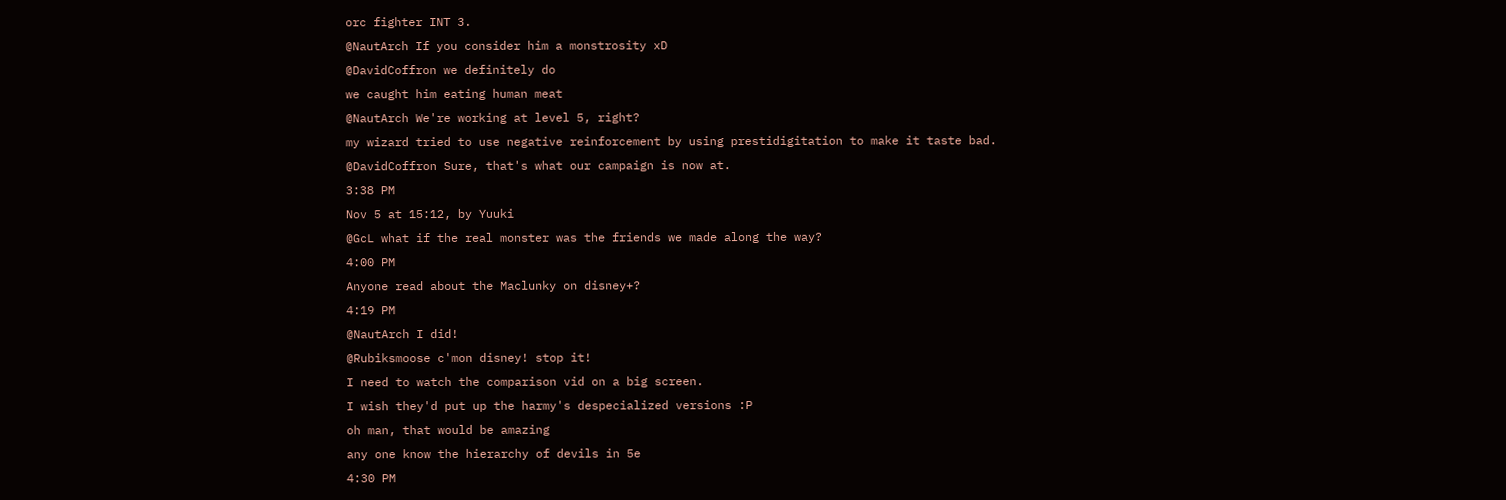orc fighter INT 3.
@NautArch If you consider him a monstrosity xD
@DavidCoffron we definitely do
we caught him eating human meat
@NautArch We're working at level 5, right?
my wizard tried to use negative reinforcement by using prestidigitation to make it taste bad.
@DavidCoffron Sure, that's what our campaign is now at.
3:38 PM
Nov 5 at 15:12, by Yuuki
@GcL what if the real monster was the friends we made along the way?
4:00 PM
Anyone read about the Maclunky on disney+?
4:19 PM
@NautArch I did!
@Rubiksmoose c'mon disney! stop it!
I need to watch the comparison vid on a big screen.
I wish they'd put up the harmy's despecialized versions :P
oh man, that would be amazing
any one know the hierarchy of devils in 5e
4:30 PM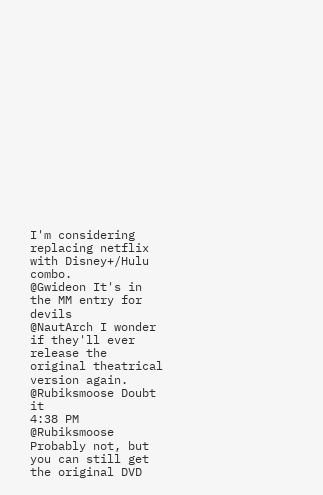I'm considering replacing netflix with Disney+/Hulu combo.
@Gwideon It's in the MM entry for devils
@NautArch I wonder if they'll ever release the original theatrical version again.
@Rubiksmoose Doubt it
4:38 PM
@Rubiksmoose Probably not, but you can still get the original DVD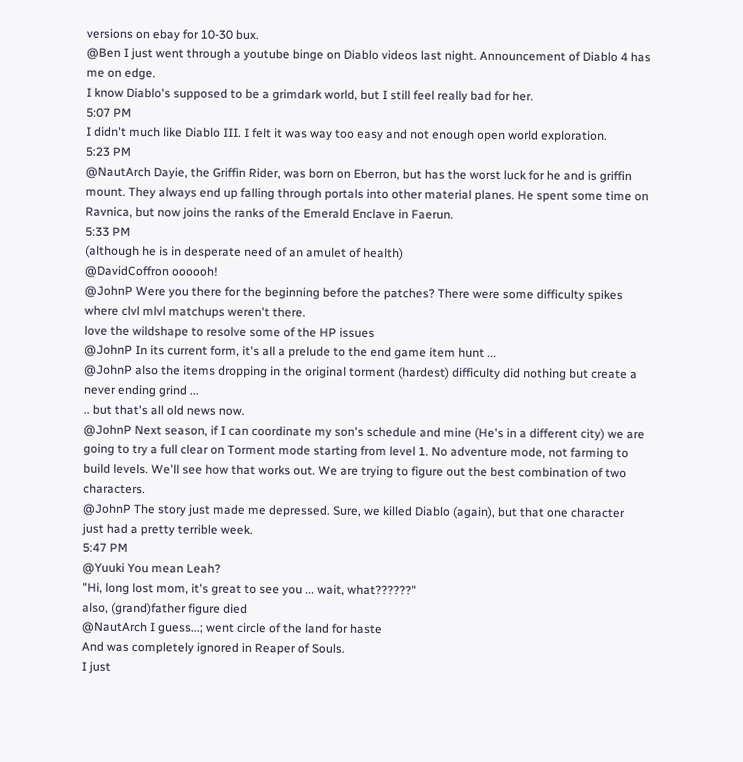versions on ebay for 10-30 bux.
@Ben I just went through a youtube binge on Diablo videos last night. Announcement of Diablo 4 has me on edge.
I know Diablo's supposed to be a grimdark world, but I still feel really bad for her.
5:07 PM
I didn't much like Diablo III. I felt it was way too easy and not enough open world exploration.
5:23 PM
@NautArch Dayie, the Griffin Rider, was born on Eberron, but has the worst luck for he and is griffin mount. They always end up falling through portals into other material planes. He spent some time on Ravnica, but now joins the ranks of the Emerald Enclave in Faerun.
5:33 PM
(although he is in desperate need of an amulet of health)
@DavidCoffron oooooh!
@JohnP Were you there for the beginning before the patches? There were some difficulty spikes where clvl mlvl matchups weren't there.
love the wildshape to resolve some of the HP issues
@JohnP In its current form, it's all a prelude to the end game item hunt ...
@JohnP also the items dropping in the original torment (hardest) difficulty did nothing but create a never ending grind ...
.. but that's all old news now.
@JohnP Next season, if I can coordinate my son's schedule and mine (He's in a different city) we are going to try a full clear on Torment mode starting from level 1. No adventure mode, not farming to build levels. We'll see how that works out. We are trying to figure out the best combination of two characters.
@JohnP The story just made me depressed. Sure, we killed Diablo (again), but that one character just had a pretty terrible week.
5:47 PM
@Yuuki You mean Leah?
"Hi, long lost mom, it's great to see you ... wait, what??????"
also, (grand)father figure died
@NautArch I guess...; went circle of the land for haste
And was completely ignored in Reaper of Souls.
I just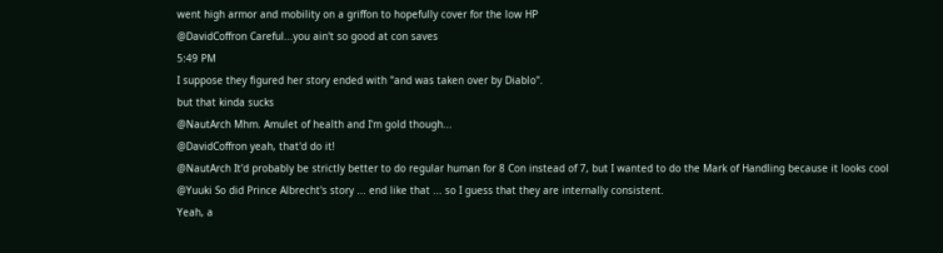went high armor and mobility on a griffon to hopefully cover for the low HP
@DavidCoffron Careful...you ain't so good at con saves
5:49 PM
I suppose they figured her story ended with "and was taken over by Diablo".
but that kinda sucks
@NautArch Mhm. Amulet of health and I'm gold though...
@DavidCoffron yeah, that'd do it!
@NautArch It'd probably be strictly better to do regular human for 8 Con instead of 7, but I wanted to do the Mark of Handling because it looks cool
@Yuuki So did Prince Albrecht's story ... end like that ... so I guess that they are internally consistent.
Yeah, a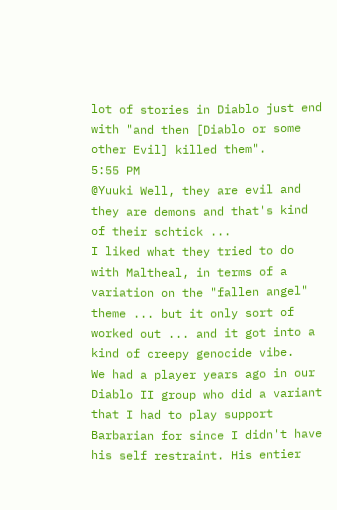lot of stories in Diablo just end with "and then [Diablo or some other Evil] killed them".
5:55 PM
@Yuuki Well, they are evil and they are demons and that's kind of their schtick ...
I liked what they tried to do with Maltheal, in terms of a variation on the "fallen angel" theme ... but it only sort of worked out ... and it got into a kind of creepy genocide vibe.
We had a player years ago in our Diablo II group who did a variant that I had to play support Barbarian for since I didn't have his self restraint. His entier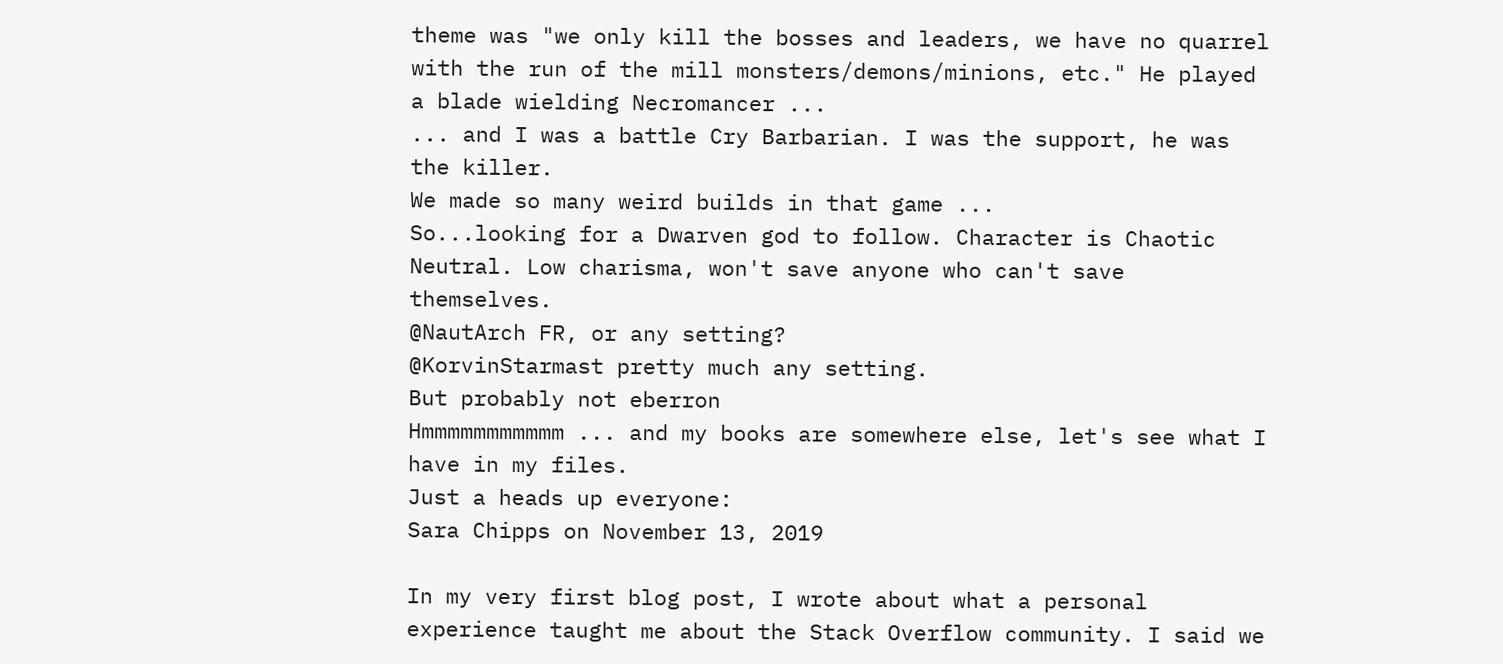theme was "we only kill the bosses and leaders, we have no quarrel with the run of the mill monsters/demons/minions, etc." He played a blade wielding Necromancer ...
... and I was a battle Cry Barbarian. I was the support, he was the killer.
We made so many weird builds in that game ...
So...looking for a Dwarven god to follow. Character is Chaotic Neutral. Low charisma, won't save anyone who can't save themselves.
@NautArch FR, or any setting?
@KorvinStarmast pretty much any setting.
But probably not eberron
Hmmmmmmmmmmm ... and my books are somewhere else, let's see what I have in my files.
Just a heads up everyone:
Sara Chipps on November 13, 2019

In my very first blog post, I wrote about what a personal experience taught me about the Stack Overflow community. I said we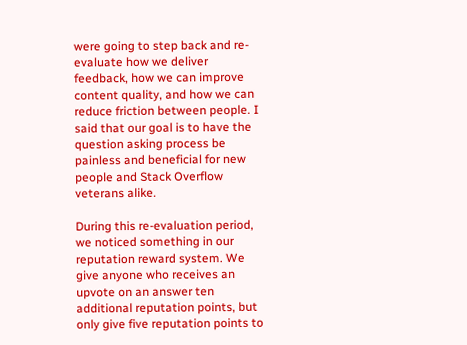were going to step back and re-evaluate how we deliver feedback, how we can improve content quality, and how we can reduce friction between people. I said that our goal is to have the question asking process be painless and beneficial for new people and Stack Overflow veterans alike.

During this re-evaluation period, we noticed something in our reputation reward system. We give anyone who receives an upvote on an answer ten additional reputation points, but only give five reputation points to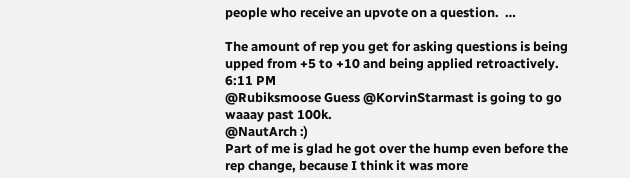people who receive an upvote on a question.  …

The amount of rep you get for asking questions is being upped from +5 to +10 and being applied retroactively.
6:11 PM
@Rubiksmoose Guess @KorvinStarmast is going to go waaay past 100k.
@NautArch :)
Part of me is glad he got over the hump even before the rep change, because I think it was more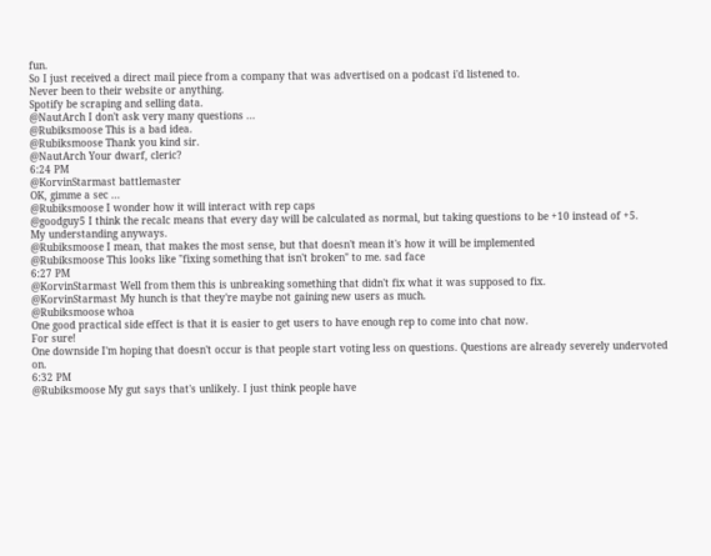fun.
So I just received a direct mail piece from a company that was advertised on a podcast i'd listened to.
Never been to their website or anything.
Spotify be scraping and selling data.
@NautArch I don't ask very many questions ...
@Rubiksmoose This is a bad idea.
@Rubiksmoose Thank you kind sir.
@NautArch Your dwarf, cleric?
6:24 PM
@KorvinStarmast battlemaster
OK, gimme a sec ...
@Rubiksmoose I wonder how it will interact with rep caps
@goodguy5 I think the recalc means that every day will be calculated as normal, but taking questions to be +10 instead of +5.
My understanding anyways.
@Rubiksmoose I mean, that makes the most sense, but that doesn't mean it's how it will be implemented
@Rubiksmoose This looks like "fixing something that isn't broken" to me. sad face
6:27 PM
@KorvinStarmast Well from them this is unbreaking something that didn't fix what it was supposed to fix.
@KorvinStarmast My hunch is that they're maybe not gaining new users as much.
@Rubiksmoose whoa
One good practical side effect is that it is easier to get users to have enough rep to come into chat now.
For sure!
One downside I'm hoping that doesn't occur is that people start voting less on questions. Questions are already severely undervoted on.
6:32 PM
@Rubiksmoose My gut says that's unlikely. I just think people have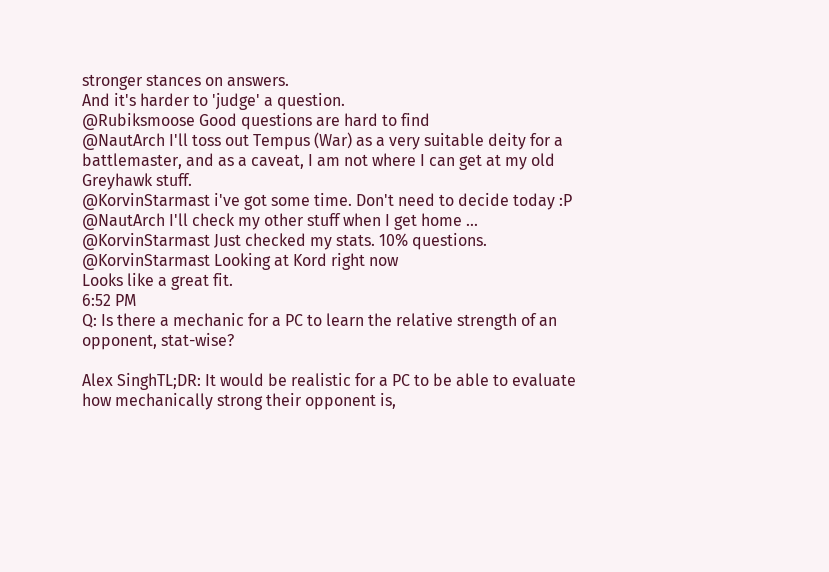stronger stances on answers.
And it's harder to 'judge' a question.
@Rubiksmoose Good questions are hard to find
@NautArch I'll toss out Tempus (War) as a very suitable deity for a battlemaster, and as a caveat, I am not where I can get at my old Greyhawk stuff.
@KorvinStarmast i've got some time. Don't need to decide today :P
@NautArch I'll check my other stuff when I get home ...
@KorvinStarmast Just checked my stats. 10% questions.
@KorvinStarmast Looking at Kord right now
Looks like a great fit.
6:52 PM
Q: Is there a mechanic for a PC to learn the relative strength of an opponent, stat-wise?

Alex SinghTL;DR: It would be realistic for a PC to be able to evaluate how mechanically strong their opponent is,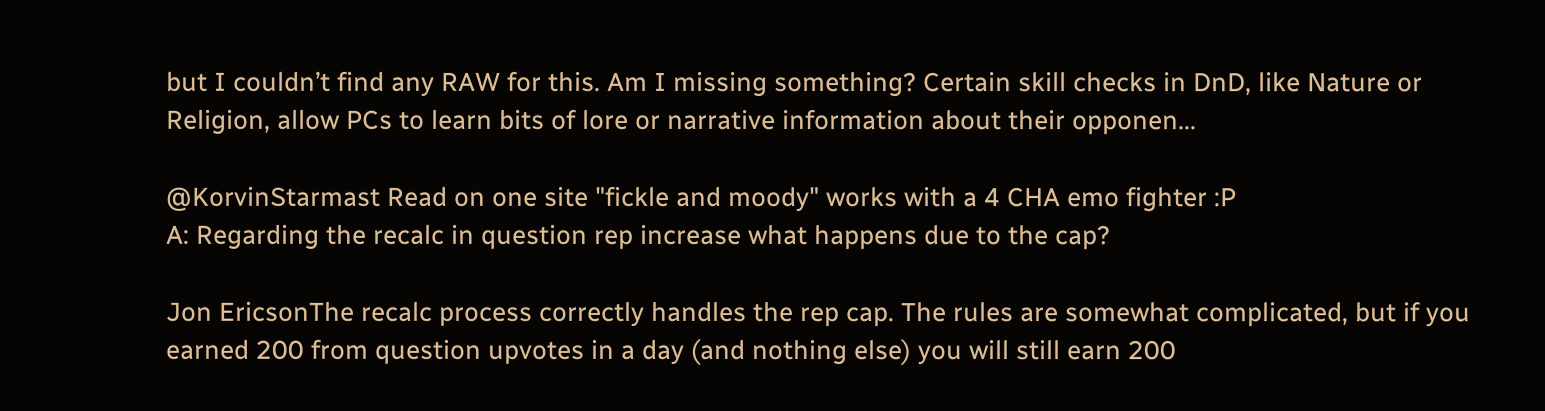but I couldn’t find any RAW for this. Am I missing something? Certain skill checks in DnD, like Nature or Religion, allow PCs to learn bits of lore or narrative information about their opponen...

@KorvinStarmast Read on one site "fickle and moody" works with a 4 CHA emo fighter :P
A: Regarding the recalc in question rep increase what happens due to the cap?

Jon EricsonThe recalc process correctly handles the rep cap. The rules are somewhat complicated, but if you earned 200 from question upvotes in a day (and nothing else) you will still earn 200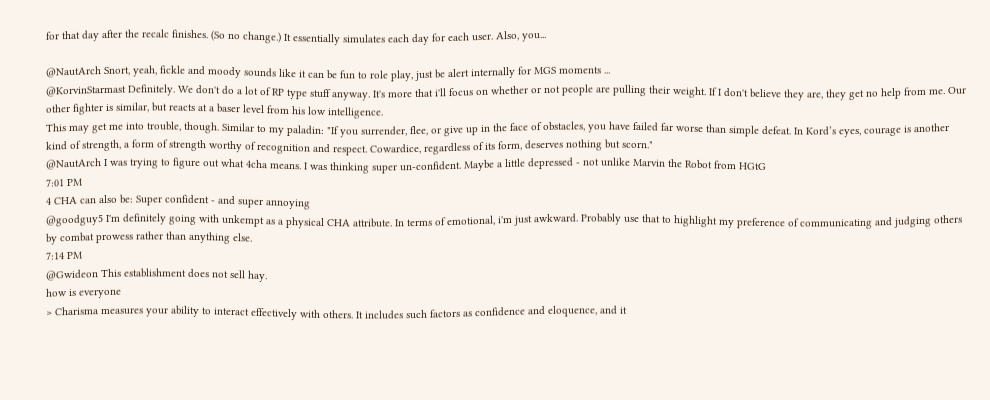for that day after the recalc finishes. (So no change.) It essentially simulates each day for each user. Also, you...

@NautArch Snort, yeah, fickle and moody sounds like it can be fun to role play, just be alert internally for MGS moments ...
@KorvinStarmast Definitely. We don't do a lot of RP type stuff anyway. It's more that i'll focus on whether or not people are pulling their weight. If I don't believe they are, they get no help from me. Our other fighter is similar, but reacts at a baser level from his low intelligence.
This may get me into trouble, though. Similar to my paladin: "If you surrender, flee, or give up in the face of obstacles, you have failed far worse than simple defeat. In Kord’s eyes, courage is another kind of strength, a form of strength worthy of recognition and respect. Cowardice, regardless of its form, deserves nothing but scorn."
@NautArch I was trying to figure out what 4cha means. I was thinking super un-confident. Maybe a little depressed - not unlike Marvin the Robot from HGtG
7:01 PM
4 CHA can also be: Super confident - and super annoying
@goodguy5 I'm definitely going with unkempt as a physical CHA attribute. In terms of emotional, i'm just awkward. Probably use that to highlight my preference of communicating and judging others by combat prowess rather than anything else.
7:14 PM
@Gwideon This establishment does not sell hay.
how is everyone
> Charisma measures your ability to interact effectively with others. It includes such factors as confidence and eloquence, and it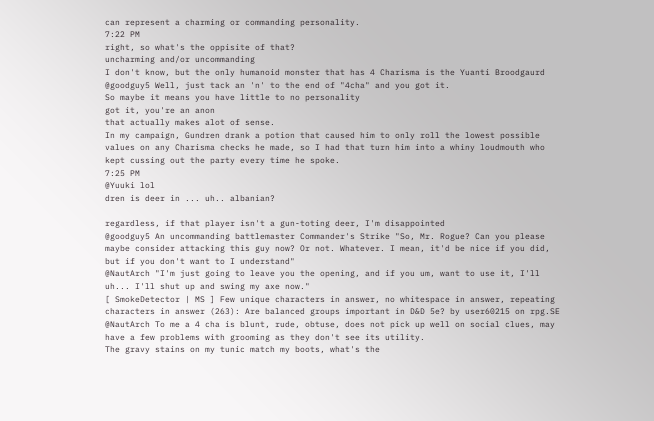can represent a charming or commanding personality.
7:22 PM
right, so what's the oppisite of that?
uncharming and/or uncommanding
I don't know, but the only humanoid monster that has 4 Charisma is the Yuanti Broodgaurd
@goodguy5 Well, just tack an 'n' to the end of "4cha" and you got it.
So maybe it means you have little to no personality
got it, you're an anon
that actually makes alot of sense.
In my campaign, Gundren drank a potion that caused him to only roll the lowest possible values on any Charisma checks he made, so I had that turn him into a whiny loudmouth who kept cussing out the party every time he spoke.
7:25 PM
@Yuuki lol
dren is deer in ... uh.. albanian?

regardless, if that player isn't a gun-toting deer, I'm disappointed
@goodguy5 An uncommanding battlemaster Commander's Strike "So, Mr. Rogue? Can you please maybe consider attacking this guy now? Or not. Whatever. I mean, it'd be nice if you did, but if you don't want to I understand"
@NautArch "I'm just going to leave you the opening, and if you um, want to use it, I'll uh... I'll shut up and swing my axe now."
[ SmokeDetector | MS ] Few unique characters in answer, no whitespace in answer, repeating characters in answer (263): Are balanced groups important in D&D 5e? by user60215 on rpg.SE
@NautArch To me a 4 cha is blunt, rude, obtuse, does not pick up well on social clues, may have a few problems with grooming as they don't see its utility.
The gravy stains on my tunic match my boots, what's the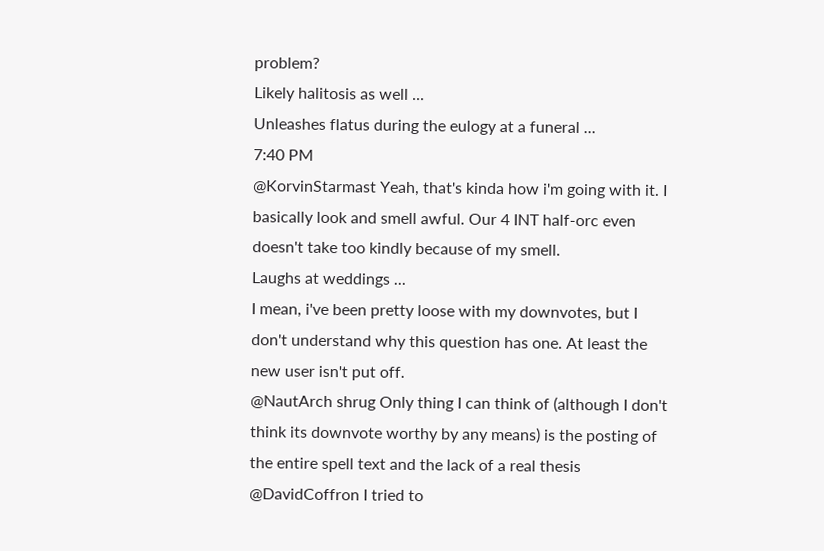problem?
Likely halitosis as well ...
Unleashes flatus during the eulogy at a funeral ...
7:40 PM
@KorvinStarmast Yeah, that's kinda how i'm going with it. I basically look and smell awful. Our 4 INT half-orc even doesn't take too kindly because of my smell.
Laughs at weddings ...
I mean, i've been pretty loose with my downvotes, but I don't understand why this question has one. At least the new user isn't put off.
@NautArch shrug Only thing I can think of (although I don't think its downvote worthy by any means) is the posting of the entire spell text and the lack of a real thesis
@DavidCoffron I tried to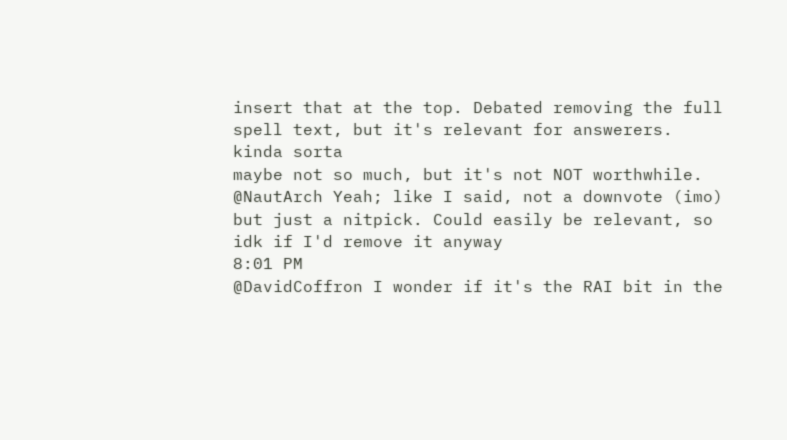insert that at the top. Debated removing the full spell text, but it's relevant for answerers.
kinda sorta
maybe not so much, but it's not NOT worthwhile.
@NautArch Yeah; like I said, not a downvote (imo) but just a nitpick. Could easily be relevant, so idk if I'd remove it anyway
8:01 PM
@DavidCoffron I wonder if it's the RAI bit in the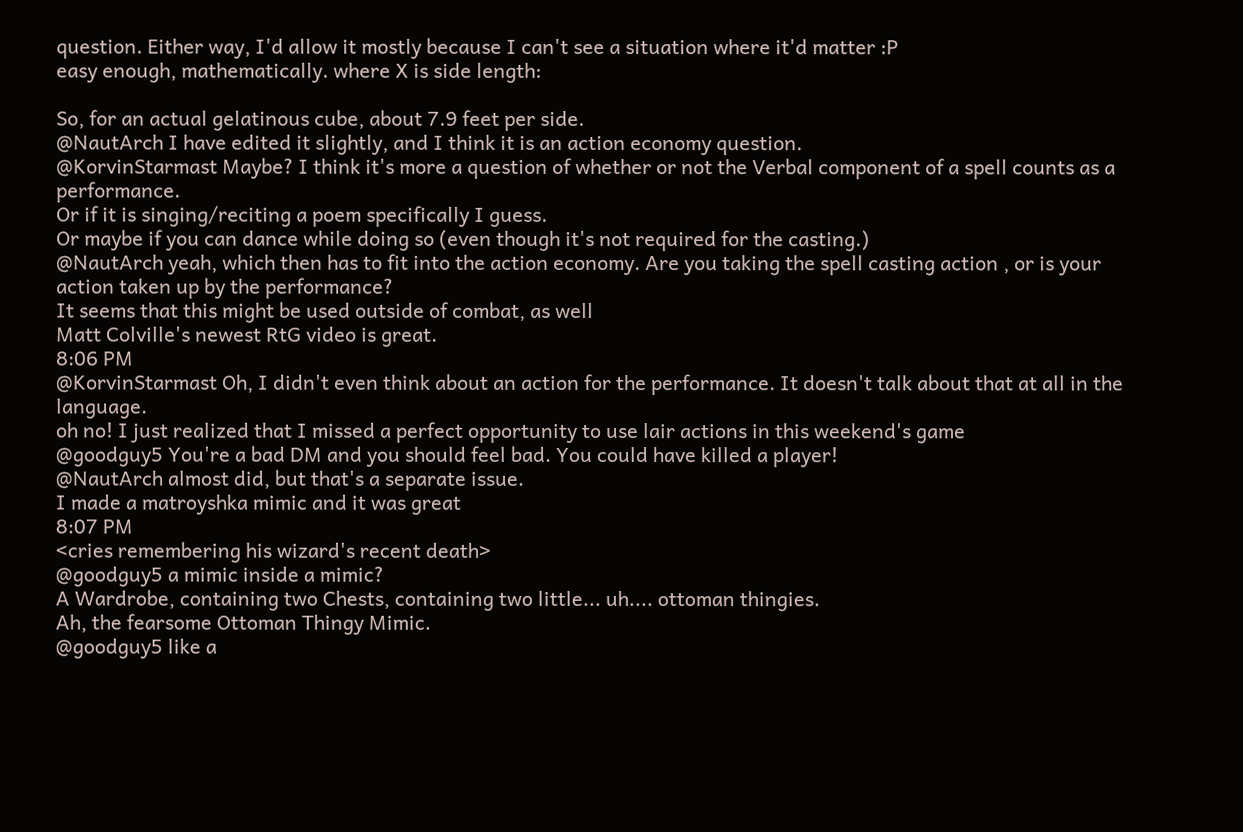question. Either way, I'd allow it mostly because I can't see a situation where it'd matter :P
easy enough, mathematically. where X is side length:

So, for an actual gelatinous cube, about 7.9 feet per side.
@NautArch I have edited it slightly, and I think it is an action economy question.
@KorvinStarmast Maybe? I think it's more a question of whether or not the Verbal component of a spell counts as a performance.
Or if it is singing/reciting a poem specifically I guess.
Or maybe if you can dance while doing so (even though it's not required for the casting.)
@NautArch yeah, which then has to fit into the action economy. Are you taking the spell casting action , or is your action taken up by the performance?
It seems that this might be used outside of combat, as well
Matt Colville's newest RtG video is great.
8:06 PM
@KorvinStarmast Oh, I didn't even think about an action for the performance. It doesn't talk about that at all in the language.
oh no! I just realized that I missed a perfect opportunity to use lair actions in this weekend's game
@goodguy5 You're a bad DM and you should feel bad. You could have killed a player!
@NautArch almost did, but that's a separate issue.
I made a matroyshka mimic and it was great
8:07 PM
<cries remembering his wizard's recent death>
@goodguy5 a mimic inside a mimic?
A Wardrobe, containing two Chests, containing two little... uh.... ottoman thingies.
Ah, the fearsome Ottoman Thingy Mimic.
@goodguy5 like a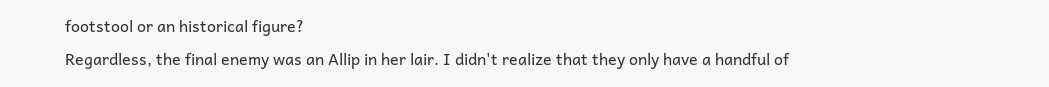footstool or an historical figure?
Regardless, the final enemy was an Allip in her lair. I didn't realize that they only have a handful of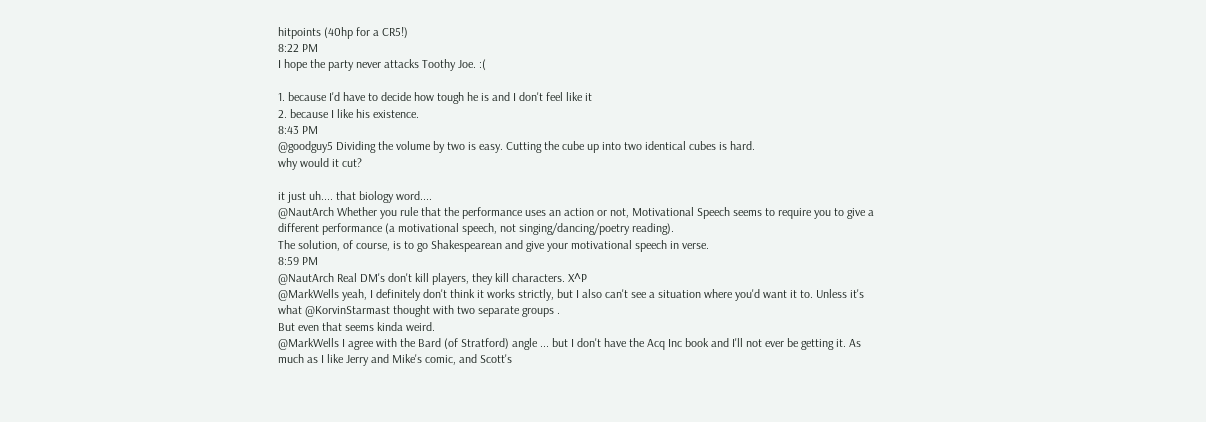hitpoints (40hp for a CR5!)
8:22 PM
I hope the party never attacks Toothy Joe. :(

1. because I'd have to decide how tough he is and I don't feel like it
2. because I like his existence.
8:43 PM
@goodguy5 Dividing the volume by two is easy. Cutting the cube up into two identical cubes is hard.
why would it cut?

it just uh.... that biology word....
@NautArch Whether you rule that the performance uses an action or not, Motivational Speech seems to require you to give a different performance (a motivational speech, not singing/dancing/poetry reading).
The solution, of course, is to go Shakespearean and give your motivational speech in verse.
8:59 PM
@NautArch Real DM's don't kill players, they kill characters. X^P
@MarkWells yeah, I definitely don't think it works strictly, but I also can't see a situation where you'd want it to. Unless it's what @KorvinStarmast thought with two separate groups .
But even that seems kinda weird.
@MarkWells I agree with the Bard (of Stratford) angle ... but I don't have the Acq Inc book and I'll not ever be getting it. As much as I like Jerry and Mike's comic, and Scott's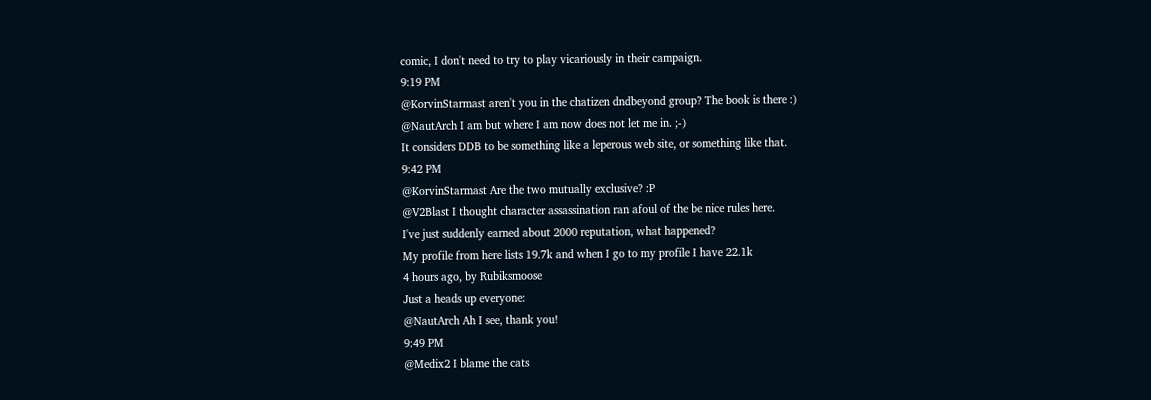comic, I don't need to try to play vicariously in their campaign.
9:19 PM
@KorvinStarmast aren't you in the chatizen dndbeyond group? The book is there :)
@NautArch I am but where I am now does not let me in. ;-)
It considers DDB to be something like a leperous web site, or something like that.
9:42 PM
@KorvinStarmast Are the two mutually exclusive? :P
@V2Blast I thought character assassination ran afoul of the be nice rules here.
I've just suddenly earned about 2000 reputation, what happened?
My profile from here lists 19.7k and when I go to my profile I have 22.1k
4 hours ago, by Rubiksmoose
Just a heads up everyone:
@NautArch Ah I see, thank you!
9:49 PM
@Medix2 I blame the cats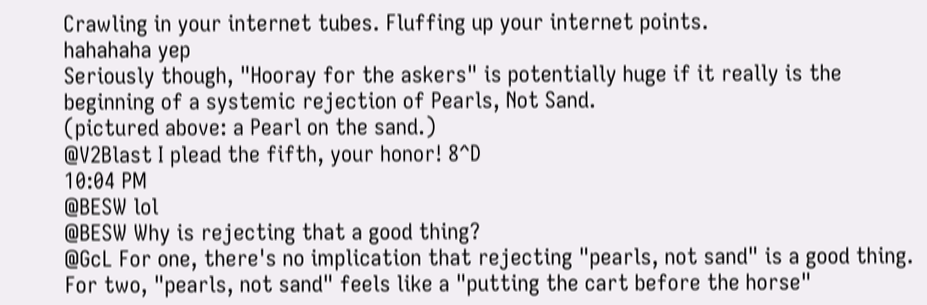Crawling in your internet tubes. Fluffing up your internet points.
hahahaha yep
Seriously though, "Hooray for the askers" is potentially huge if it really is the beginning of a systemic rejection of Pearls, Not Sand.
(pictured above: a Pearl on the sand.)
@V2Blast I plead the fifth, your honor! 8^D
10:04 PM
@BESW lol
@BESW Why is rejecting that a good thing?
@GcL For one, there's no implication that rejecting "pearls, not sand" is a good thing. For two, "pearls, not sand" feels like a "putting the cart before the horse"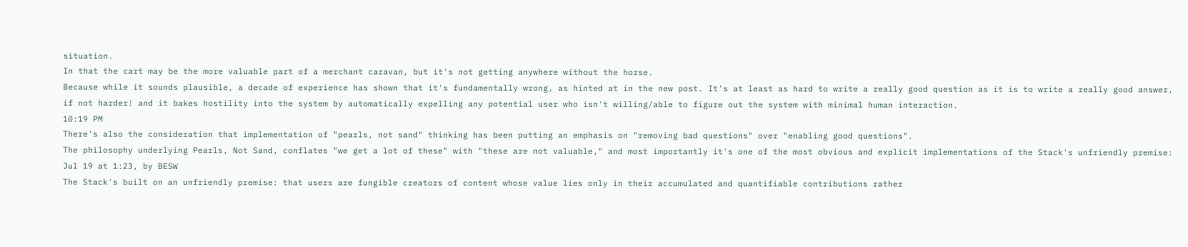situation.
In that the cart may be the more valuable part of a merchant caravan, but it's not getting anywhere without the horse.
Because while it sounds plausible, a decade of experience has shown that it's fundamentally wrong, as hinted at in the new post. It's at least as hard to write a really good question as it is to write a really good answer, if not harder! and it bakes hostility into the system by automatically expelling any potential user who isn't willing/able to figure out the system with minimal human interaction.
10:19 PM
There's also the consideration that implementation of "pearls, not sand" thinking has been putting an emphasis on "removing bad questions" over "enabling good questions".
The philosophy underlying Pearls, Not Sand, conflates "we get a lot of these" with "these are not valuable," and most importantly it's one of the most obvious and explicit implementations of the Stack's unfriendly premise:
Jul 19 at 1:23, by BESW
The Stack's built on an unfriendly premise: that users are fungible creators of content whose value lies only in their accumulated and quantifiable contributions rather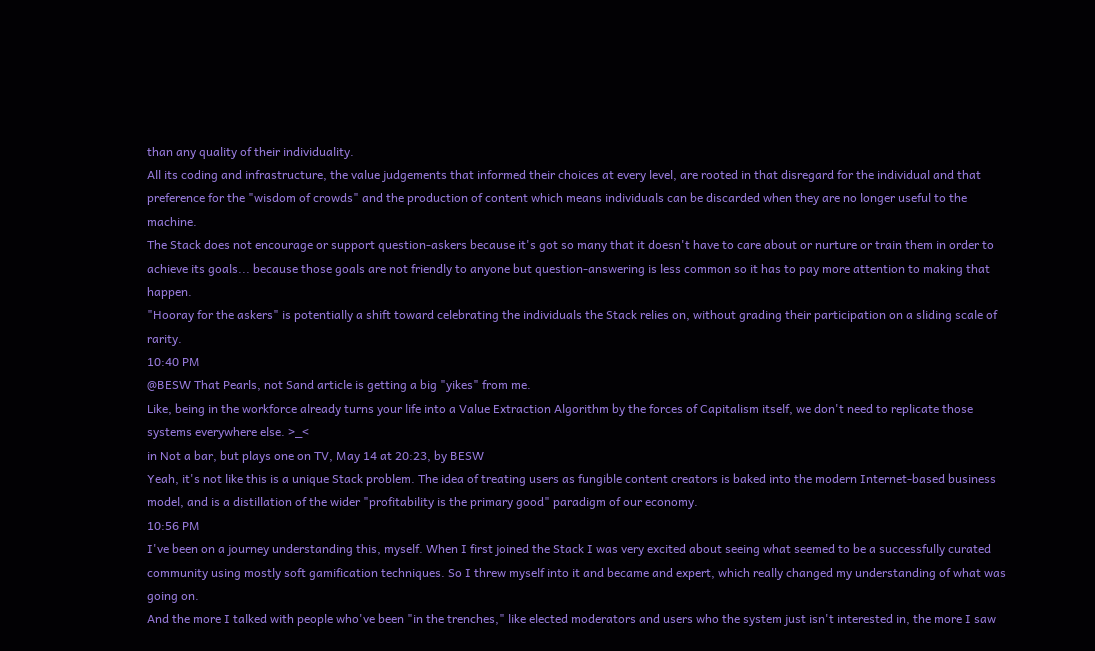than any quality of their individuality.
All its coding and infrastructure, the value judgements that informed their choices at every level, are rooted in that disregard for the individual and that preference for the "wisdom of crowds" and the production of content which means individuals can be discarded when they are no longer useful to the machine.
The Stack does not encourage or support question-askers because it's got so many that it doesn't have to care about or nurture or train them in order to achieve its goals... because those goals are not friendly to anyone but question-answering is less common so it has to pay more attention to making that happen.
"Hooray for the askers" is potentially a shift toward celebrating the individuals the Stack relies on, without grading their participation on a sliding scale of rarity.
10:40 PM
@BESW That Pearls, not Sand article is getting a big "yikes" from me.
Like, being in the workforce already turns your life into a Value Extraction Algorithm by the forces of Capitalism itself, we don't need to replicate those systems everywhere else. >_<
in Not a bar, but plays one on TV, May 14 at 20:23, by BESW
Yeah, it's not like this is a unique Stack problem. The idea of treating users as fungible content creators is baked into the modern Internet-based business model, and is a distillation of the wider "profitability is the primary good" paradigm of our economy.
10:56 PM
I've been on a journey understanding this, myself. When I first joined the Stack I was very excited about seeing what seemed to be a successfully curated community using mostly soft gamification techniques. So I threw myself into it and became and expert, which really changed my understanding of what was going on.
And the more I talked with people who've been "in the trenches," like elected moderators and users who the system just isn't interested in, the more I saw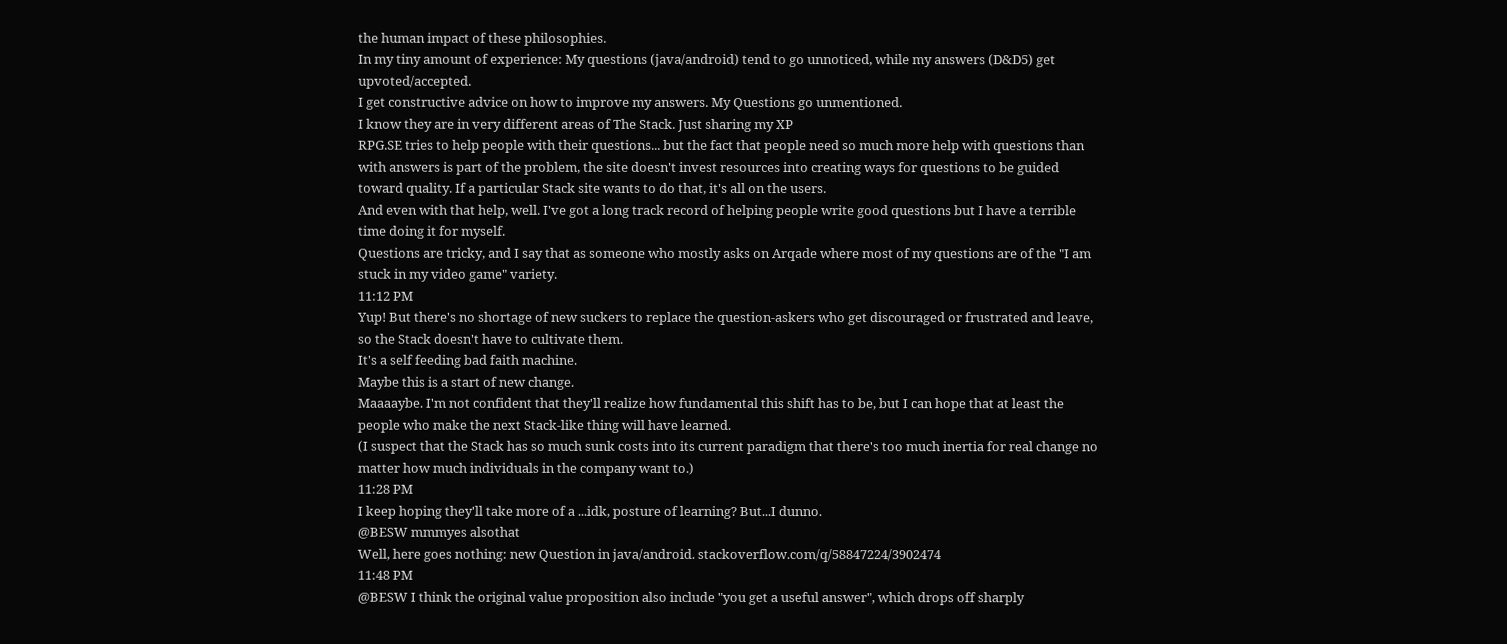the human impact of these philosophies.
In my tiny amount of experience: My questions (java/android) tend to go unnoticed, while my answers (D&D5) get upvoted/accepted.
I get constructive advice on how to improve my answers. My Questions go unmentioned.
I know they are in very different areas of The Stack. Just sharing my XP
RPG.SE tries to help people with their questions... but the fact that people need so much more help with questions than with answers is part of the problem, the site doesn't invest resources into creating ways for questions to be guided toward quality. If a particular Stack site wants to do that, it's all on the users.
And even with that help, well. I've got a long track record of helping people write good questions but I have a terrible time doing it for myself.
Questions are tricky, and I say that as someone who mostly asks on Arqade where most of my questions are of the "I am stuck in my video game" variety.
11:12 PM
Yup! But there's no shortage of new suckers to replace the question-askers who get discouraged or frustrated and leave, so the Stack doesn't have to cultivate them.
It's a self feeding bad faith machine.
Maybe this is a start of new change.
Maaaaybe. I'm not confident that they'll realize how fundamental this shift has to be, but I can hope that at least the people who make the next Stack-like thing will have learned.
(I suspect that the Stack has so much sunk costs into its current paradigm that there's too much inertia for real change no matter how much individuals in the company want to.)
11:28 PM
I keep hoping they'll take more of a ...idk, posture of learning? But...I dunno.
@BESW mmmyes alsothat
Well, here goes nothing: new Question in java/android. stackoverflow.com/q/58847224/3902474
11:48 PM
@BESW I think the original value proposition also include "you get a useful answer", which drops off sharply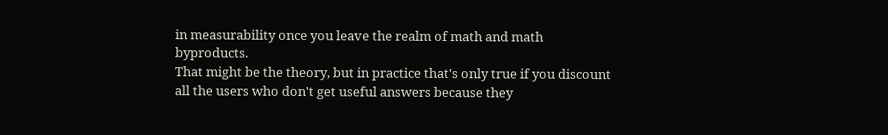in measurability once you leave the realm of math and math byproducts.
That might be the theory, but in practice that's only true if you discount all the users who don't get useful answers because they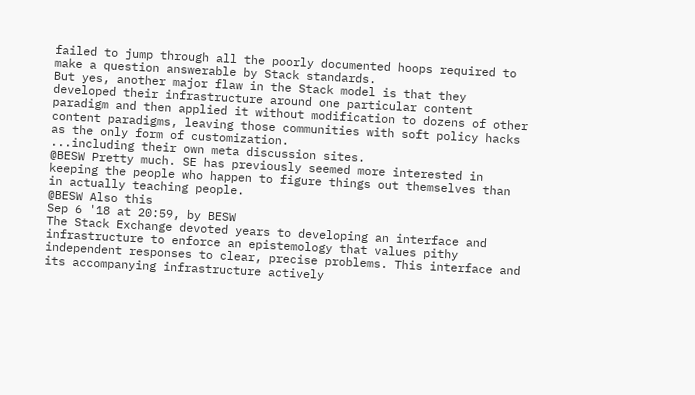failed to jump through all the poorly documented hoops required to make a question answerable by Stack standards.
But yes, another major flaw in the Stack model is that they developed their infrastructure around one particular content paradigm and then applied it without modification to dozens of other content paradigms, leaving those communities with soft policy hacks as the only form of customization.
...including their own meta discussion sites.
@BESW Pretty much. SE has previously seemed more interested in keeping the people who happen to figure things out themselves than in actually teaching people.
@BESW Also this
Sep 6 '18 at 20:59, by BESW
The Stack Exchange devoted years to developing an interface and infrastructure to enforce an epistemology that values pithy independent responses to clear, precise problems. This interface and its accompanying infrastructure actively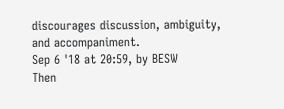discourages discussion, ambiguity, and accompaniment.
Sep 6 '18 at 20:59, by BESW
Then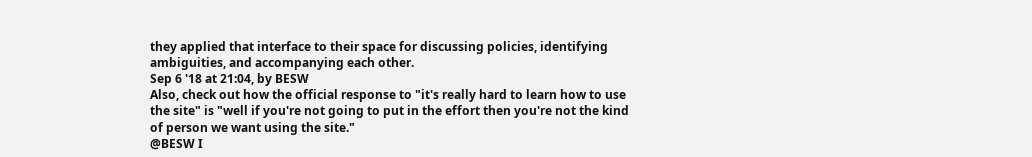they applied that interface to their space for discussing policies, identifying ambiguities, and accompanying each other.
Sep 6 '18 at 21:04, by BESW
Also, check out how the official response to "it's really hard to learn how to use the site" is "well if you're not going to put in the effort then you're not the kind of person we want using the site."
@BESW I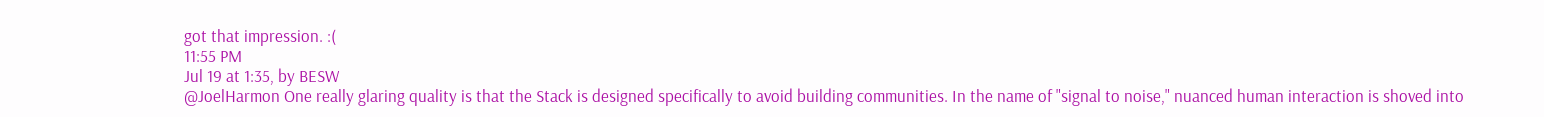got that impression. :(
11:55 PM
Jul 19 at 1:35, by BESW
@JoelHarmon One really glaring quality is that the Stack is designed specifically to avoid building communities. In the name of "signal to noise," nuanced human interaction is shoved into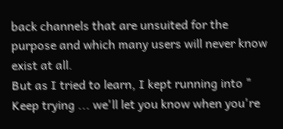back channels that are unsuited for the purpose and which many users will never know exist at all.
But as I tried to learn, I kept running into " Keep trying ... we'll let you know when you're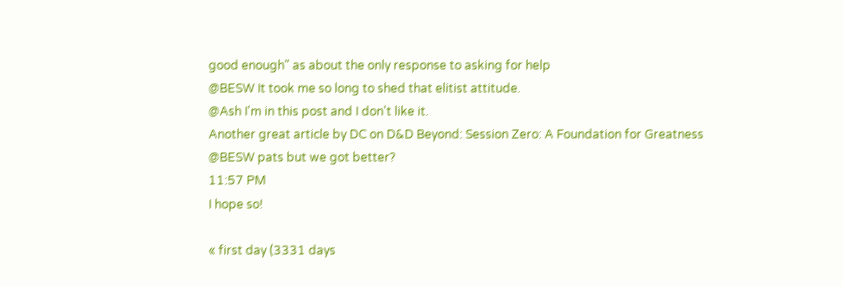good enough" as about the only response to asking for help
@BESW It took me so long to shed that elitist attitude.
@Ash I'm in this post and I don't like it.
Another great article by DC on D&D Beyond: Session Zero: A Foundation for Greatness
@BESW pats but we got better?
11:57 PM
I hope so!

« first day (3331 days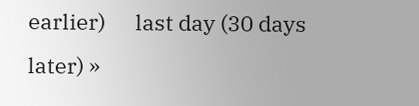earlier)      last day (30 days later) »